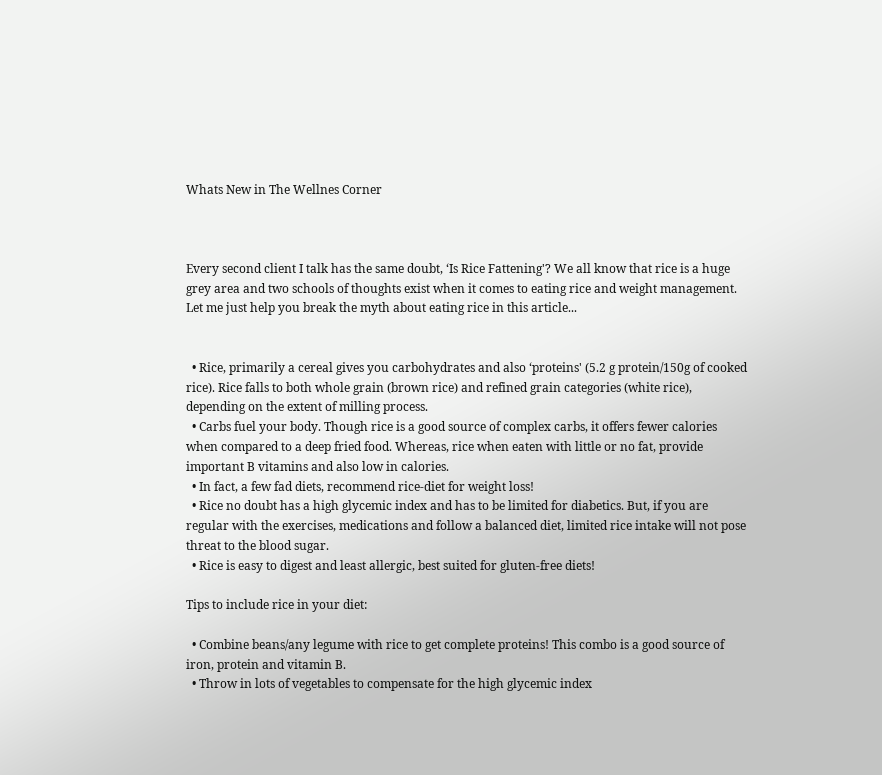Whats New in The Wellnes Corner



Every second client I talk has the same doubt, ‘Is Rice Fattening'? We all know that rice is a huge grey area and two schools of thoughts exist when it comes to eating rice and weight management. Let me just help you break the myth about eating rice in this article...


  • Rice, primarily a cereal gives you carbohydrates and also ‘proteins' (5.2 g protein/150g of cooked rice). Rice falls to both whole grain (brown rice) and refined grain categories (white rice), depending on the extent of milling process.
  • Carbs fuel your body. Though rice is a good source of complex carbs, it offers fewer calories when compared to a deep fried food. Whereas, rice when eaten with little or no fat, provide important B vitamins and also low in calories.
  • In fact, a few fad diets, recommend rice-diet for weight loss!
  • Rice no doubt has a high glycemic index and has to be limited for diabetics. But, if you are regular with the exercises, medications and follow a balanced diet, limited rice intake will not pose threat to the blood sugar.
  • Rice is easy to digest and least allergic, best suited for gluten-free diets!

Tips to include rice in your diet:

  • Combine beans/any legume with rice to get complete proteins! This combo is a good source of iron, protein and vitamin B.
  • Throw in lots of vegetables to compensate for the high glycemic index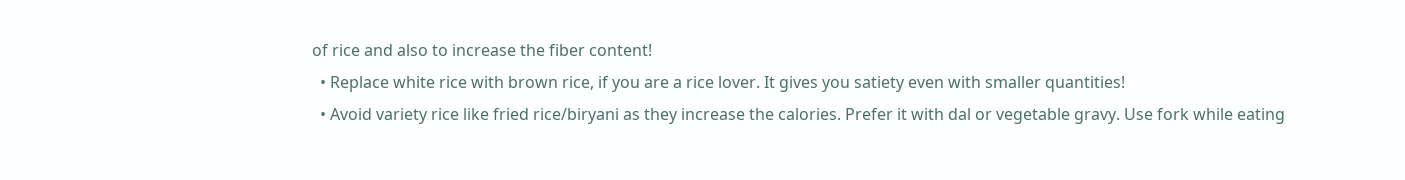of rice and also to increase the fiber content!
  • Replace white rice with brown rice, if you are a rice lover. It gives you satiety even with smaller quantities!
  • Avoid variety rice like fried rice/biryani as they increase the calories. Prefer it with dal or vegetable gravy. Use fork while eating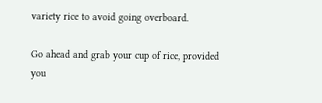variety rice to avoid going overboard.

Go ahead and grab your cup of rice, provided you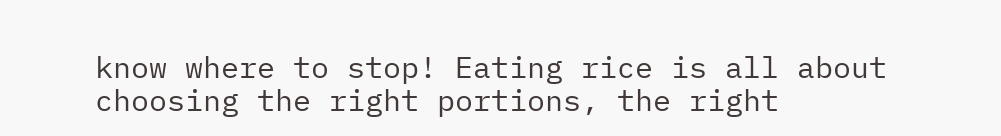know where to stop! Eating rice is all about choosing the right portions, the right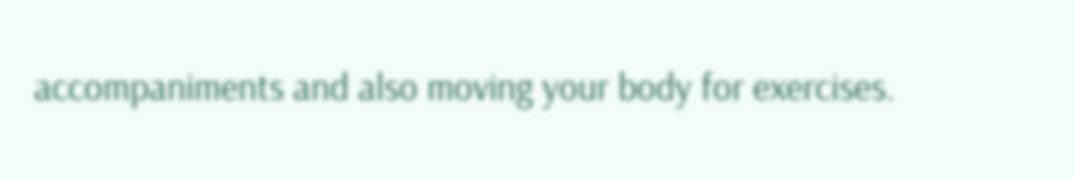accompaniments and also moving your body for exercises.